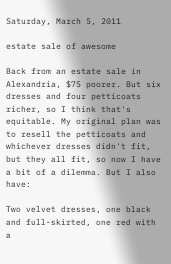Saturday, March 5, 2011

estate sale of awesome

Back from an estate sale in Alexandria, $75 poorer. But six dresses and four petticoats richer, so I think that's equitable. My original plan was to resell the petticoats and whichever dresses didn't fit, but they all fit, so now I have a bit of a dilemma. But I also have:

Two velvet dresses, one black and full-skirted, one red with a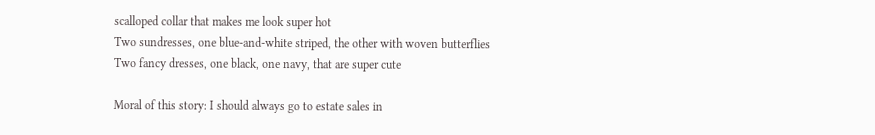scalloped collar that makes me look super hot
Two sundresses, one blue-and-white striped, the other with woven butterflies
Two fancy dresses, one black, one navy, that are super cute

Moral of this story: I should always go to estate sales in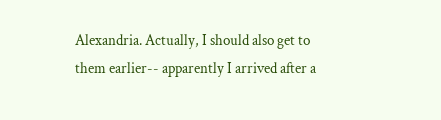Alexandria. Actually, I should also get to them earlier-- apparently I arrived after a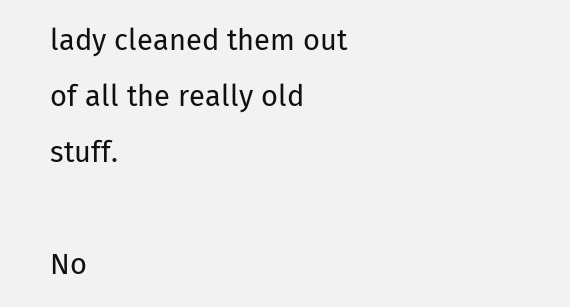lady cleaned them out of all the really old stuff.

No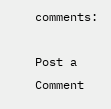comments:

Post a Comment